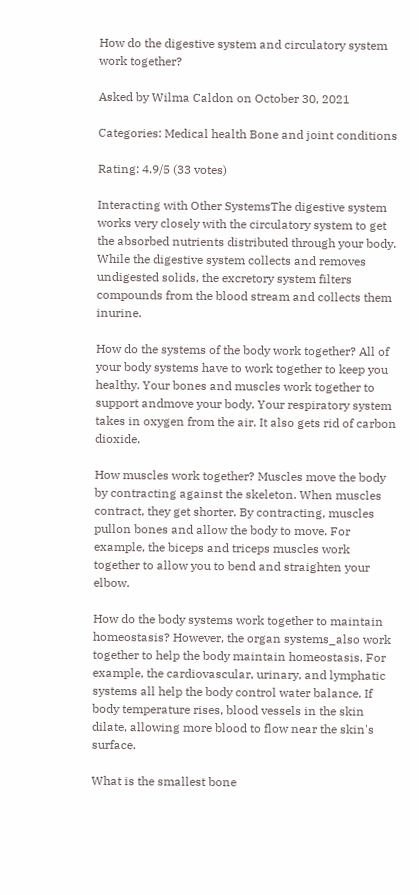How do the digestive system and circulatory system work together?

Asked by Wilma Caldon on October 30, 2021

Categories: Medical health Bone and joint conditions

Rating: 4.9/5 (33 votes)

Interacting with Other SystemsThe digestive system works very closely with the circulatory system to get the absorbed nutrients distributed through your body. While the digestive system collects and removes undigested solids, the excretory system filters compounds from the blood stream and collects them inurine.

How do the systems of the body work together? All of your body systems have to work together to keep you healthy. Your bones and muscles work together to support andmove your body. Your respiratory system takes in oxygen from the air. It also gets rid of carbon dioxide.

How muscles work together? Muscles move the body by contracting against the skeleton. When muscles contract, they get shorter. By contracting, muscles pullon bones and allow the body to move. For example, the biceps and triceps muscles work together to allow you to bend and straighten your elbow.

How do the body systems work together to maintain homeostasis? However, the organ systems_also work together to help the body maintain homeostasis. For example, the cardiovascular, urinary, and lymphatic systems all help the body control water balance. If body temperature rises, blood vessels in the skin dilate, allowing more blood to flow near the skin's surface.

What is the smallest bone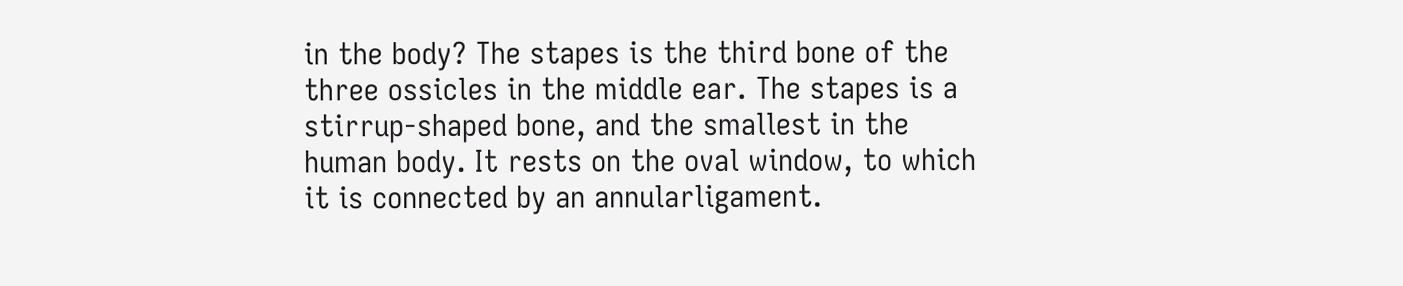in the body? The stapes is the third bone of the three ossicles in the middle ear. The stapes is a stirrup-shaped bone, and the smallest in the human body. It rests on the oval window, to which it is connected by an annularligament.